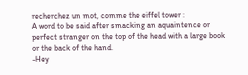recherchez un mot, comme the eiffel tower :
A word to be said after smacking an aquaintence or perfect stranger on the top of the head with a large book or the back of the hand.
-Hey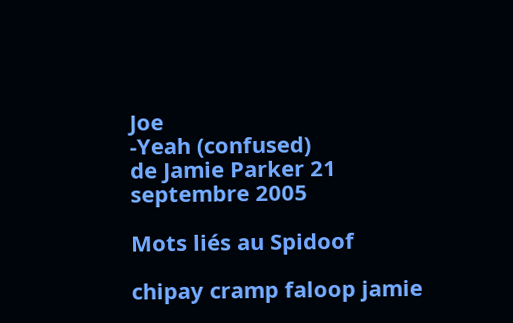Joe
-Yeah (confused)
de Jamie Parker 21 septembre 2005

Mots liés au Spidoof

chipay cramp faloop jamie